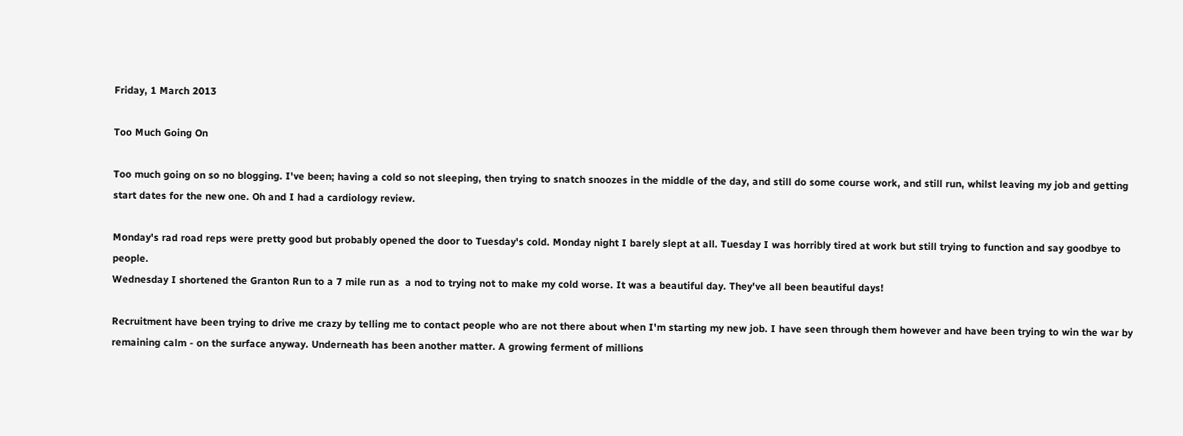Friday, 1 March 2013

Too Much Going On

Too much going on so no blogging. I've been; having a cold so not sleeping, then trying to snatch snoozes in the middle of the day, and still do some course work, and still run, whilst leaving my job and getting start dates for the new one. Oh and I had a cardiology review.

Monday's rad road reps were pretty good but probably opened the door to Tuesday's cold. Monday night I barely slept at all. Tuesday I was horribly tired at work but still trying to function and say goodbye to people.
Wednesday I shortened the Granton Run to a 7 mile run as  a nod to trying not to make my cold worse. It was a beautiful day. They've all been beautiful days!

Recruitment have been trying to drive me crazy by telling me to contact people who are not there about when I'm starting my new job. I have seen through them however and have been trying to win the war by remaining calm - on the surface anyway. Underneath has been another matter. A growing ferment of millions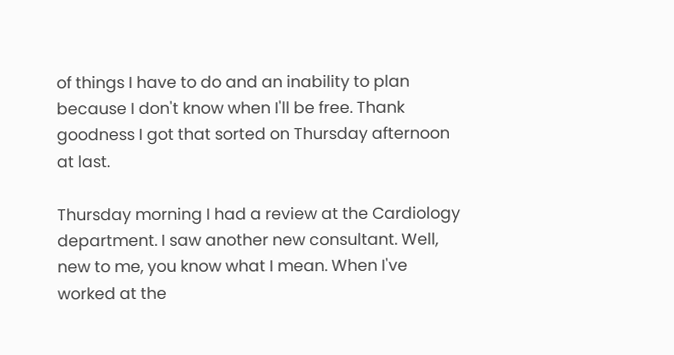of things I have to do and an inability to plan because I don't know when I'll be free. Thank goodness I got that sorted on Thursday afternoon at last.

Thursday morning I had a review at the Cardiology department. I saw another new consultant. Well, new to me, you know what I mean. When I've worked at the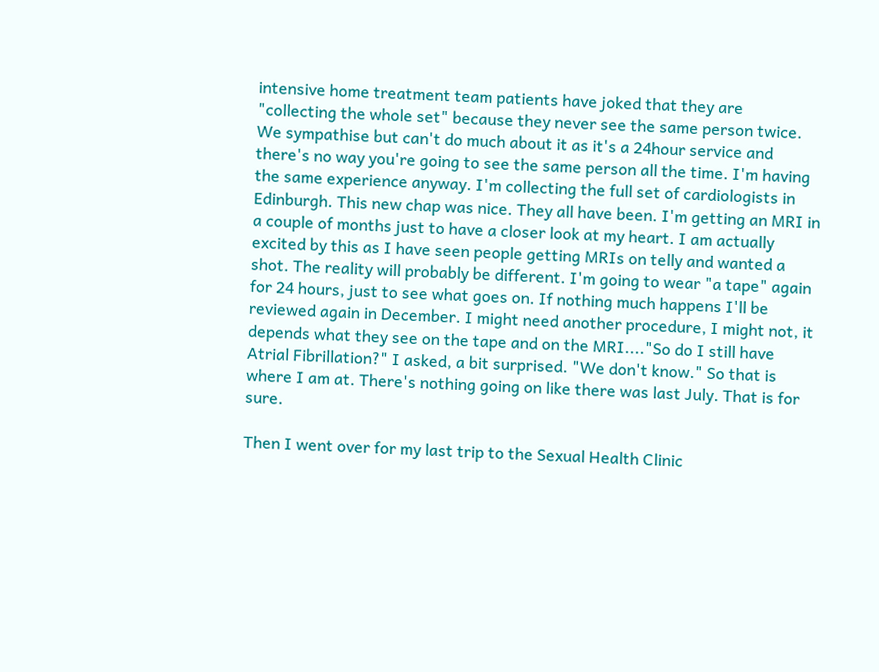intensive home treatment team patients have joked that they are "collecting the whole set" because they never see the same person twice. We sympathise but can't do much about it as it's a 24hour service and there's no way you're going to see the same person all the time. I'm having the same experience anyway. I'm collecting the full set of cardiologists in Edinburgh. This new chap was nice. They all have been. I'm getting an MRI in a couple of months just to have a closer look at my heart. I am actually excited by this as I have seen people getting MRIs on telly and wanted a shot. The reality will probably be different. I'm going to wear "a tape" again for 24 hours, just to see what goes on. If nothing much happens I'll be reviewed again in December. I might need another procedure, I might not, it depends what they see on the tape and on the MRI...."So do I still have Atrial Fibrillation?" I asked, a bit surprised. "We don't know." So that is where I am at. There's nothing going on like there was last July. That is for sure.

Then I went over for my last trip to the Sexual Health Clinic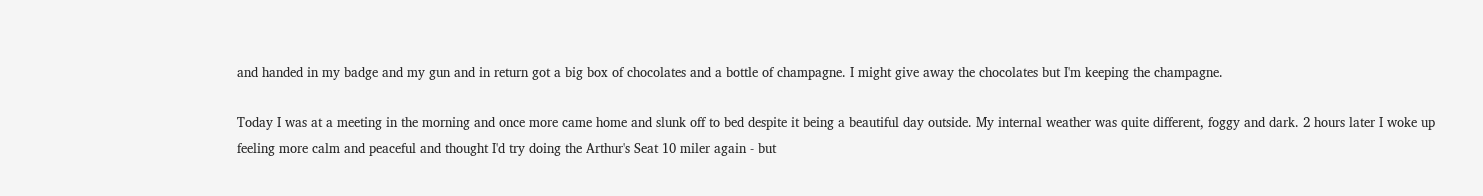and handed in my badge and my gun and in return got a big box of chocolates and a bottle of champagne. I might give away the chocolates but I'm keeping the champagne.

Today I was at a meeting in the morning and once more came home and slunk off to bed despite it being a beautiful day outside. My internal weather was quite different, foggy and dark. 2 hours later I woke up feeling more calm and peaceful and thought I'd try doing the Arthur's Seat 10 miler again - but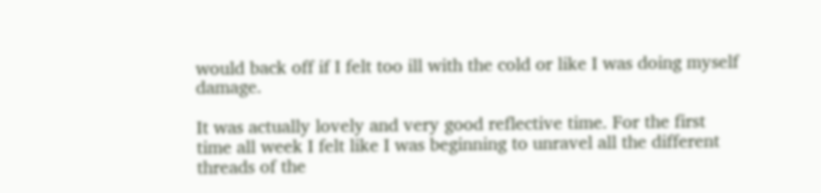would back off if I felt too ill with the cold or like I was doing myself damage.

It was actually lovely and very good reflective time. For the first time all week I felt like I was beginning to unravel all the different threads of the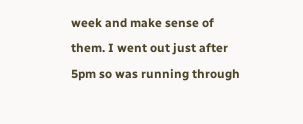week and make sense of them. I went out just after 5pm so was running through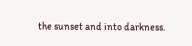the sunset and into darkness.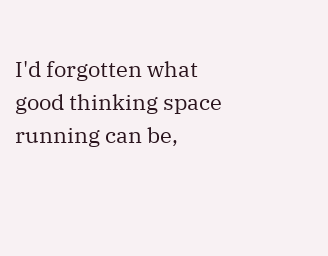I'd forgotten what good thinking space running can be,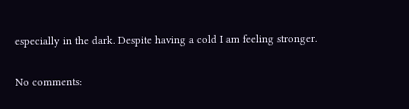especially in the dark. Despite having a cold I am feeling stronger.

No comments: